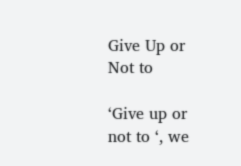Give Up or Not to

‘Give up or not to ‘, we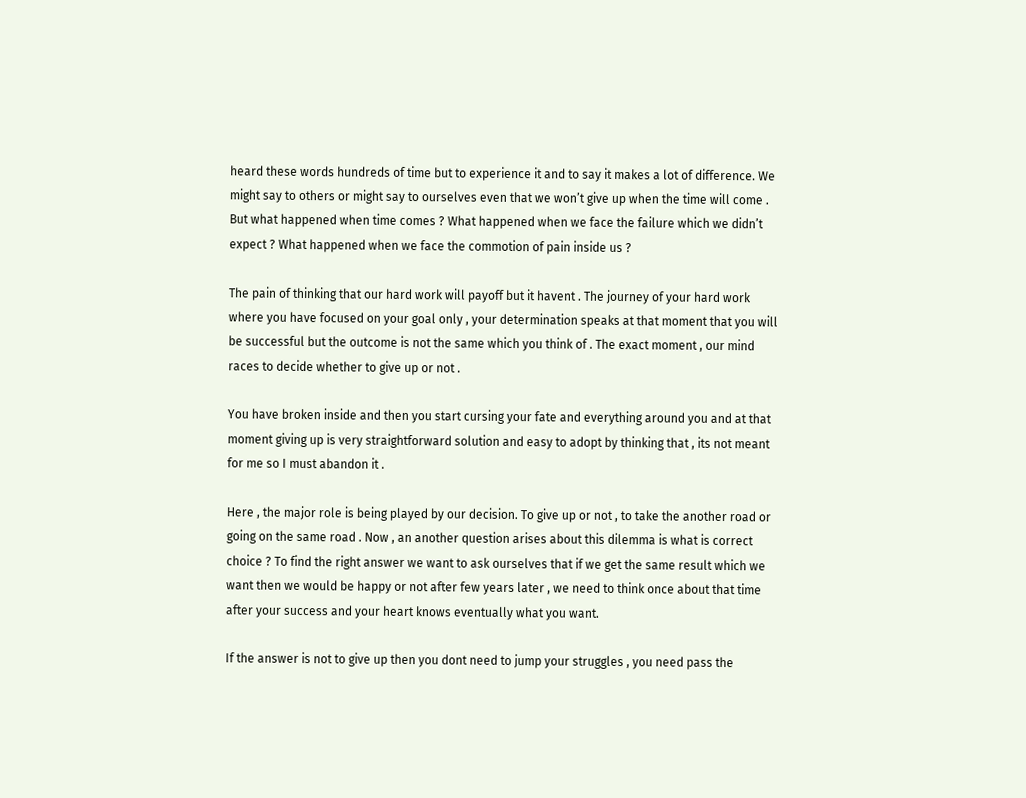heard these words hundreds of time but to experience it and to say it makes a lot of difference. We might say to others or might say to ourselves even that we won’t give up when the time will come . But what happened when time comes ? What happened when we face the failure which we didn’t expect ? What happened when we face the commotion of pain inside us ?

The pain of thinking that our hard work will payoff but it havent . The journey of your hard work where you have focused on your goal only , your determination speaks at that moment that you will be successful but the outcome is not the same which you think of . The exact moment , our mind races to decide whether to give up or not .

You have broken inside and then you start cursing your fate and everything around you and at that moment giving up is very straightforward solution and easy to adopt by thinking that , its not meant for me so I must abandon it .

Here , the major role is being played by our decision. To give up or not , to take the another road or going on the same road . Now , an another question arises about this dilemma is what is correct choice ? To find the right answer we want to ask ourselves that if we get the same result which we want then we would be happy or not after few years later , we need to think once about that time after your success and your heart knows eventually what you want.

If the answer is not to give up then you dont need to jump your struggles , you need pass the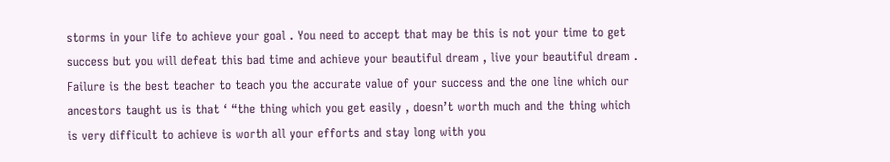storms in your life to achieve your goal . You need to accept that may be this is not your time to get success but you will defeat this bad time and achieve your beautiful dream , live your beautiful dream . Failure is the best teacher to teach you the accurate value of your success and the one line which our ancestors taught us is that ‘ “the thing which you get easily , doesn’t worth much and the thing which is very difficult to achieve is worth all your efforts and stay long with you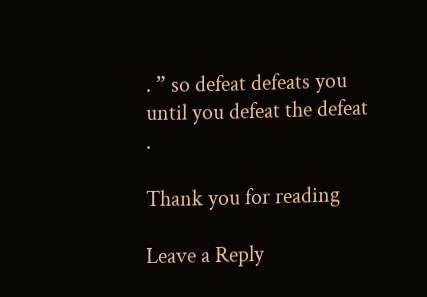. ” so defeat defeats you until you defeat the defeat .

Thank you for reading

Leave a Reply